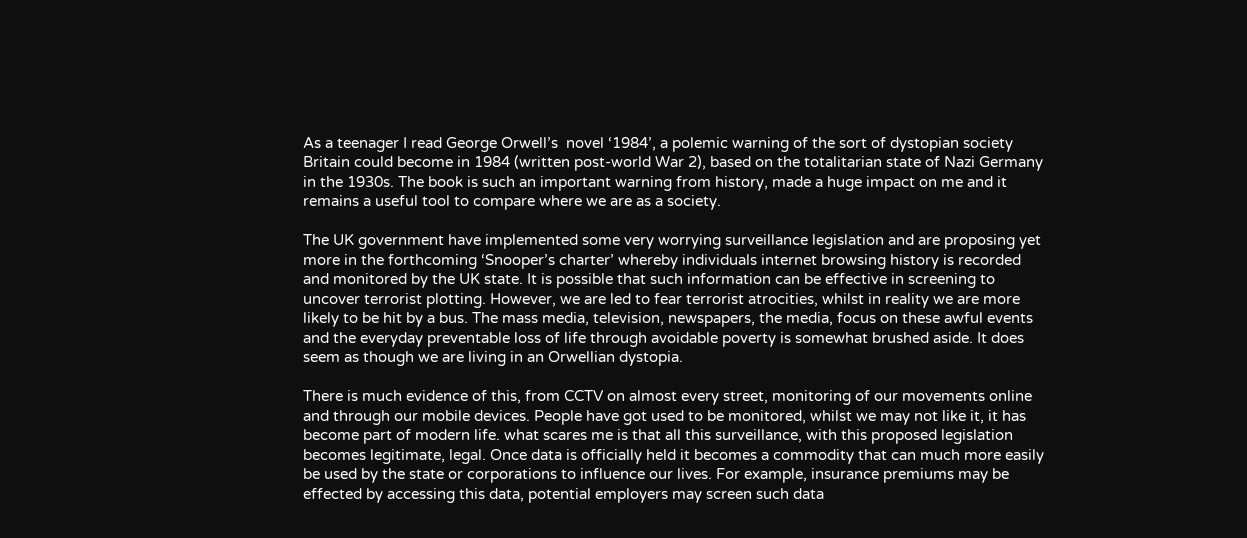As a teenager I read George Orwell’s  novel ‘1984’, a polemic warning of the sort of dystopian society Britain could become in 1984 (written post-world War 2), based on the totalitarian state of Nazi Germany in the 1930s. The book is such an important warning from history, made a huge impact on me and it remains a useful tool to compare where we are as a society.

The UK government have implemented some very worrying surveillance legislation and are proposing yet more in the forthcoming ‘Snooper’s charter’ whereby individuals internet browsing history is recorded and monitored by the UK state. It is possible that such information can be effective in screening to uncover terrorist plotting. However, we are led to fear terrorist atrocities, whilst in reality we are more likely to be hit by a bus. The mass media, television, newspapers, the media, focus on these awful events and the everyday preventable loss of life through avoidable poverty is somewhat brushed aside. It does seem as though we are living in an Orwellian dystopia.

There is much evidence of this, from CCTV on almost every street, monitoring of our movements online and through our mobile devices. People have got used to be monitored, whilst we may not like it, it has become part of modern life. what scares me is that all this surveillance, with this proposed legislation becomes legitimate, legal. Once data is officially held it becomes a commodity that can much more easily be used by the state or corporations to influence our lives. For example, insurance premiums may be effected by accessing this data, potential employers may screen such data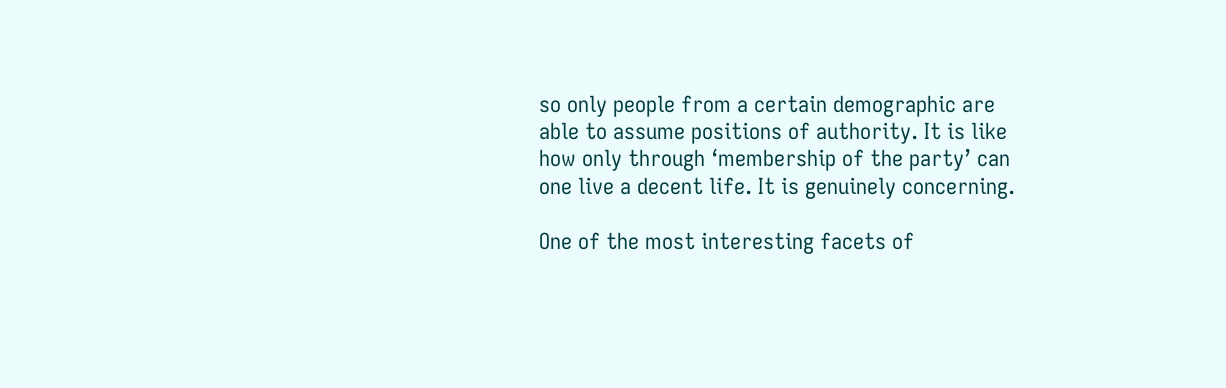so only people from a certain demographic are able to assume positions of authority. It is like how only through ‘membership of the party’ can one live a decent life. It is genuinely concerning.

One of the most interesting facets of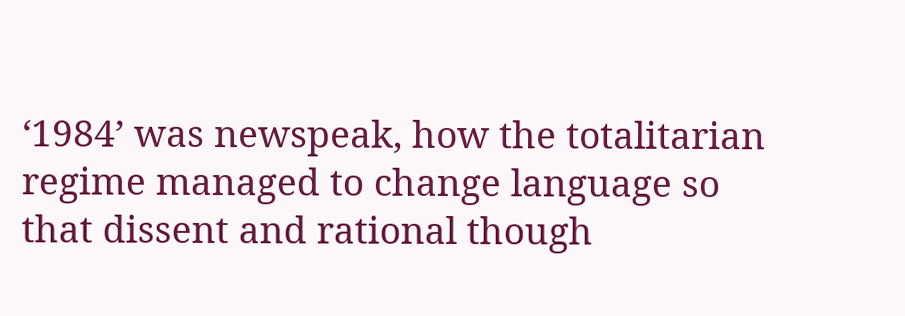‘1984’ was newspeak, how the totalitarian regime managed to change language so that dissent and rational though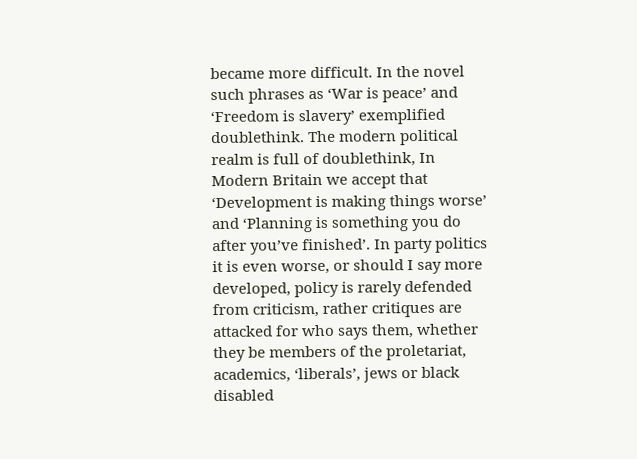became more difficult. In the novel such phrases as ‘War is peace’ and ‘Freedom is slavery’ exemplified doublethink. The modern political realm is full of doublethink, In Modern Britain we accept that ‘Development is making things worse’ and ‘Planning is something you do after you’ve finished’. In party politics it is even worse, or should I say more developed, policy is rarely defended from criticism, rather critiques are attacked for who says them, whether they be members of the proletariat, academics, ‘liberals’, jews or black disabled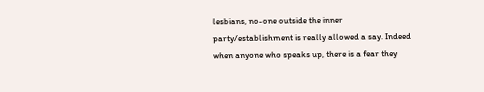lesbians, no-one outside the inner party/establishment is really allowed a say. Indeed when anyone who speaks up, there is a fear they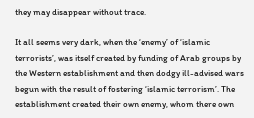they may disappear without trace.

It all seems very dark, when the ‘enemy’ of ‘islamic terrorists’, was itself created by funding of Arab groups by the Western establishment and then dodgy ill-advised wars begun with the result of fostering ‘islamic terrorism’. The establishment created their own enemy, whom there own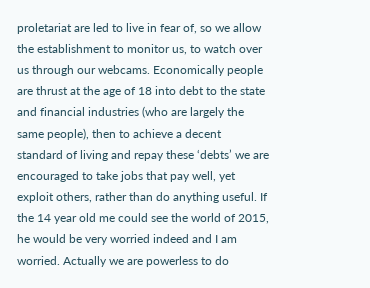proletariat are led to live in fear of, so we allow the establishment to monitor us, to watch over us through our webcams. Economically people are thrust at the age of 18 into debt to the state and financial industries (who are largely the same people), then to achieve a decent standard of living and repay these ‘debts’ we are encouraged to take jobs that pay well, yet exploit others, rather than do anything useful. If the 14 year old me could see the world of 2015, he would be very worried indeed and I am worried. Actually we are powerless to do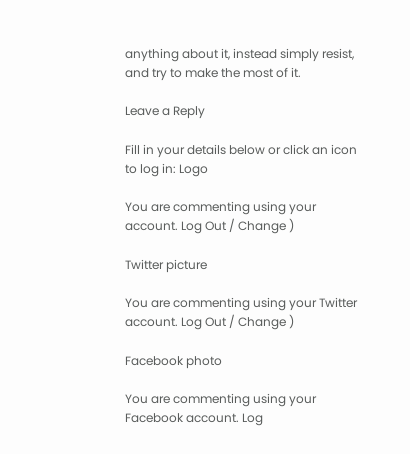anything about it, instead simply resist, and try to make the most of it.

Leave a Reply

Fill in your details below or click an icon to log in: Logo

You are commenting using your account. Log Out / Change )

Twitter picture

You are commenting using your Twitter account. Log Out / Change )

Facebook photo

You are commenting using your Facebook account. Log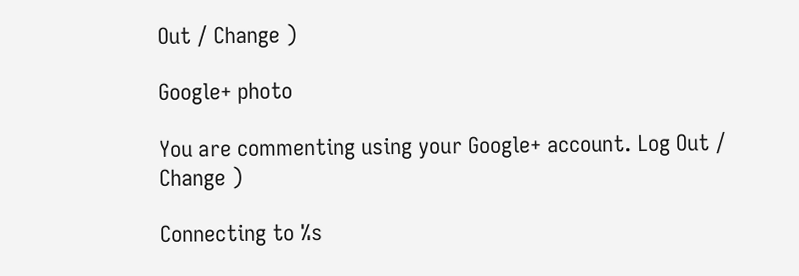Out / Change )

Google+ photo

You are commenting using your Google+ account. Log Out / Change )

Connecting to %s